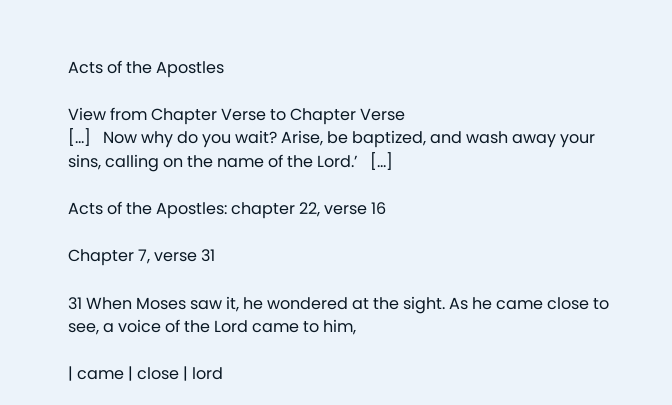Acts of the Apostles

View from Chapter Verse to Chapter Verse
[...]   Now why do you wait? Arise, be baptized, and wash away your sins, calling on the name of the Lord.’   [...]

Acts of the Apostles: chapter 22, verse 16

Chapter 7, verse 31

31 When Moses saw it, he wondered at the sight. As he came close to see, a voice of the Lord came to him,

| came | close | lord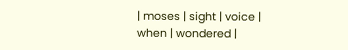| moses | sight | voice | when | wondered |